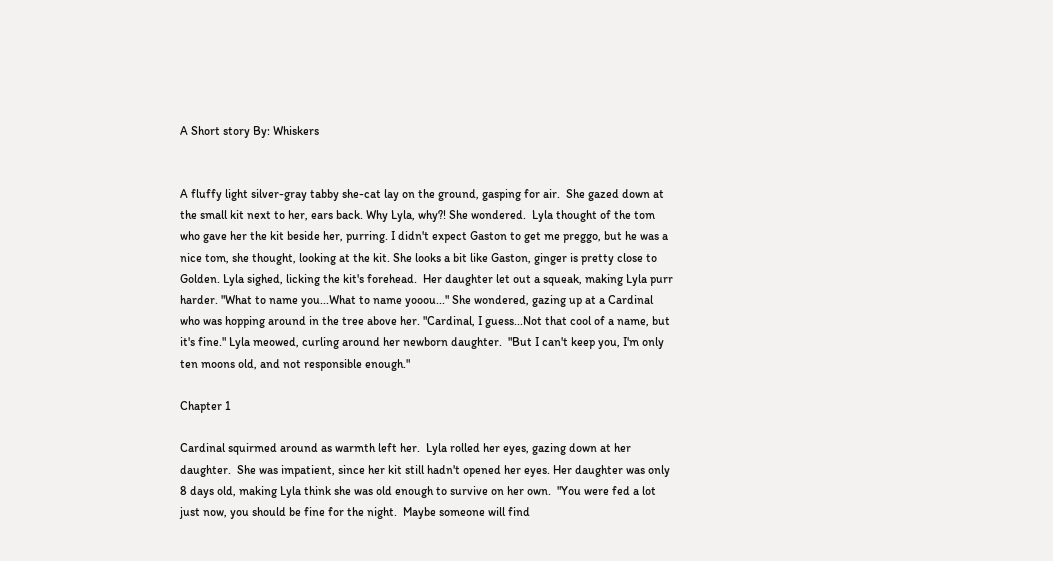A Short story By: Whiskers


A fluffy light silver-gray tabby she-cat lay on the ground, gasping for air.  She gazed down at the small kit next to her, ears back. Why Lyla, why?! She wondered.  Lyla thought of the tom who gave her the kit beside her, purring. I didn't expect Gaston to get me preggo, but he was a nice tom, she thought, looking at the kit. She looks a bit like Gaston, ginger is pretty close to Golden. Lyla sighed, licking the kit's forehead.  Her daughter let out a squeak, making Lyla purr harder. "What to name you...What to name yooou..." She wondered, gazing up at a Cardinal who was hopping around in the tree above her. "Cardinal, I guess...Not that cool of a name, but it's fine." Lyla meowed, curling around her newborn daughter.  "But I can't keep you, I'm only ten moons old, and not responsible enough."

Chapter 1

Cardinal squirmed around as warmth left her.  Lyla rolled her eyes, gazing down at her daughter.  She was impatient, since her kit still hadn't opened her eyes. Her daughter was only 8 days old, making Lyla think she was old enough to survive on her own.  "You were fed a lot just now, you should be fine for the night.  Maybe someone will find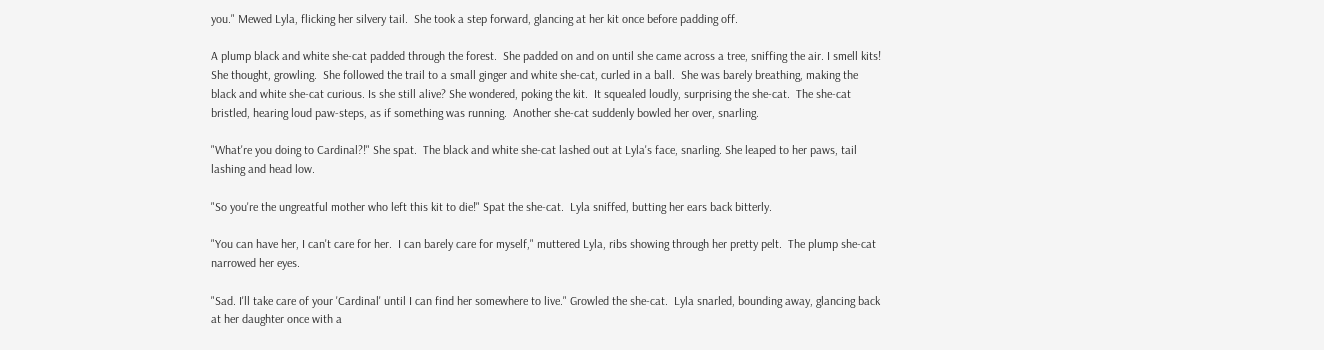you." Mewed Lyla, flicking her silvery tail.  She took a step forward, glancing at her kit once before padding off.

A plump black and white she-cat padded through the forest.  She padded on and on until she came across a tree, sniffing the air. I smell kits! She thought, growling.  She followed the trail to a small ginger and white she-cat, curled in a ball.  She was barely breathing, making the black and white she-cat curious. Is she still alive? She wondered, poking the kit.  It squealed loudly, surprising the she-cat.  The she-cat bristled, hearing loud paw-steps, as if something was running.  Another she-cat suddenly bowled her over, snarling.

"What're you doing to Cardinal?!" She spat.  The black and white she-cat lashed out at Lyla's face, snarling. She leaped to her paws, tail lashing and head low.

"So you're the ungreatful mother who left this kit to die!" Spat the she-cat.  Lyla sniffed, butting her ears back bitterly.

"You can have her, I can't care for her.  I can barely care for myself," muttered Lyla, ribs showing through her pretty pelt.  The plump she-cat narrowed her eyes.

"Sad. I'll take care of your 'Cardinal' until I can find her somewhere to live." Growled the she-cat.  Lyla snarled, bounding away, glancing back at her daughter once with a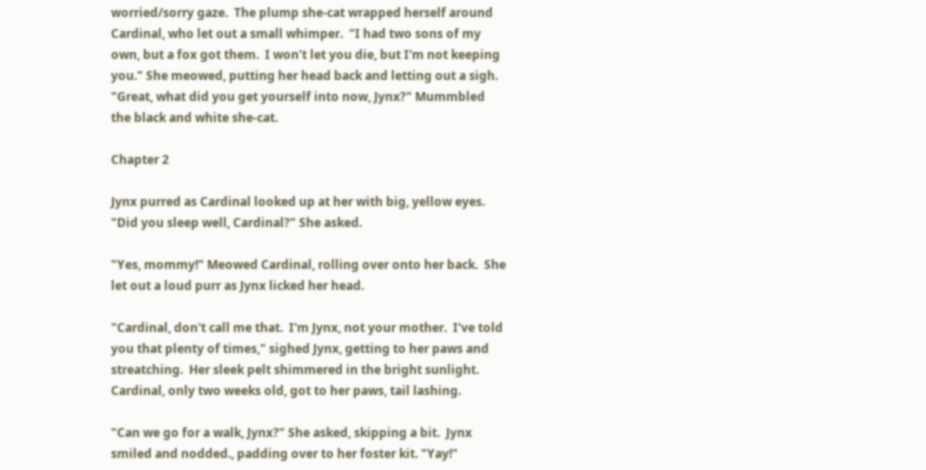worried/sorry gaze.  The plump she-cat wrapped herself around Cardinal, who let out a small whimper.  "I had two sons of my own, but a fox got them.  I won't let you die, but I'm not keeping you." She meowed, putting her head back and letting out a sigh. "Great, what did you get yourself into now, Jynx?" Mummbled the black and white she-cat.

Chapter 2

Jynx purred as Cardinal looked up at her with big, yellow eyes. "Did you sleep well, Cardinal?" She asked.

"Yes, mommy!" Meowed Cardinal, rolling over onto her back.  She let out a loud purr as Jynx licked her head.

"Cardinal, don't call me that.  I'm Jynx, not your mother.  I've told you that plenty of times," sighed Jynx, getting to her paws and streatching.  Her sleek pelt shimmered in the bright sunlight.  Cardinal, only two weeks old, got to her paws, tail lashing.

"Can we go for a walk, Jynx?" She asked, skipping a bit.  Jynx smiled and nodded., padding over to her foster kit. "Yay!"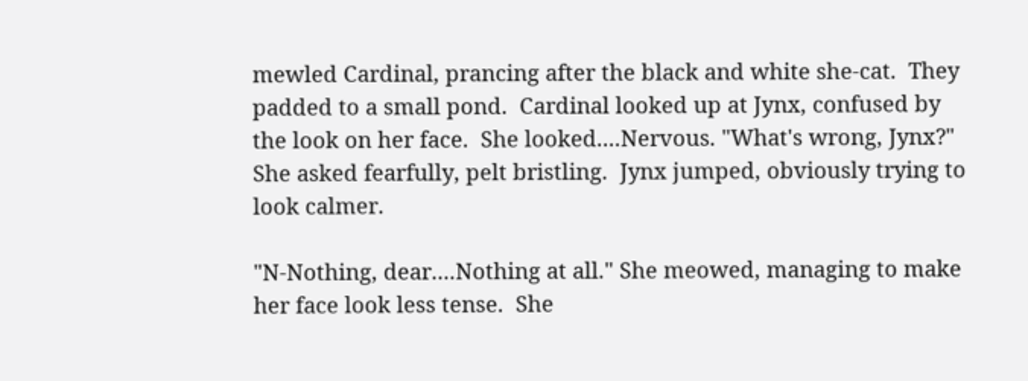mewled Cardinal, prancing after the black and white she-cat.  They padded to a small pond.  Cardinal looked up at Jynx, confused by the look on her face.  She looked....Nervous. "What's wrong, Jynx?" She asked fearfully, pelt bristling.  Jynx jumped, obviously trying to look calmer.

"N-Nothing, dear....Nothing at all." She meowed, managing to make her face look less tense.  She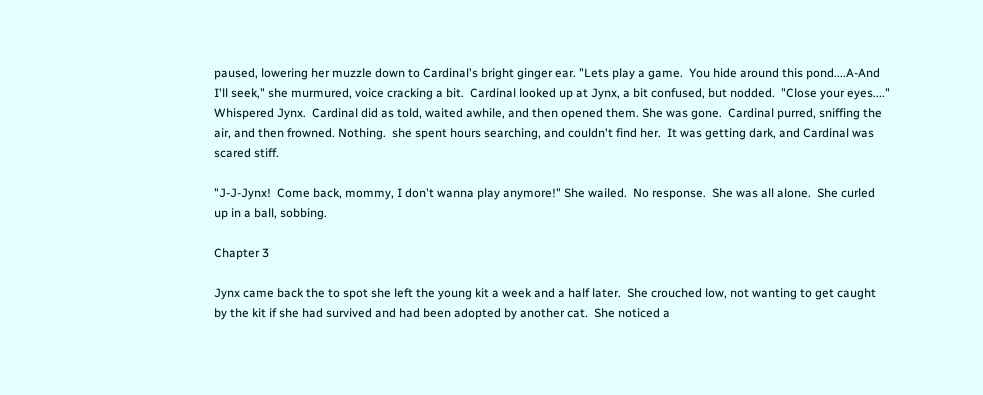paused, lowering her muzzle down to Cardinal's bright ginger ear. "Lets play a game.  You hide around this pond....A-And I'll seek," she murmured, voice cracking a bit.  Cardinal looked up at Jynx, a bit confused, but nodded.  "Close your eyes...." Whispered Jynx.  Cardinal did as told, waited awhile, and then opened them. She was gone.  Cardinal purred, sniffing the air, and then frowned. Nothing.  she spent hours searching, and couldn't find her.  It was getting dark, and Cardinal was scared stiff.

"J-J-Jynx!  Come back, mommy, I don't wanna play anymore!" She wailed.  No response.  She was all alone.  She curled up in a ball, sobbing.

Chapter 3

Jynx came back the to spot she left the young kit a week and a half later.  She crouched low, not wanting to get caught by the kit if she had survived and had been adopted by another cat.  She noticed a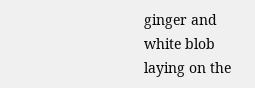ginger and white blob laying on the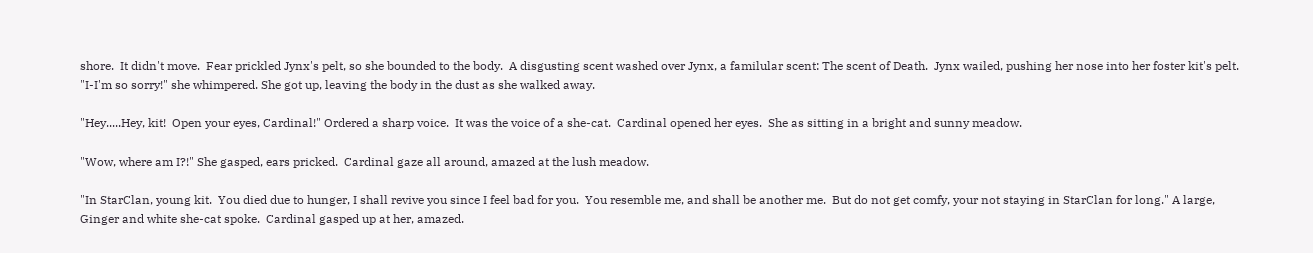shore.  It didn't move.  Fear prickled Jynx's pelt, so she bounded to the body.  A disgusting scent washed over Jynx, a familular scent: The scent of Death.  Jynx wailed, pushing her nose into her foster kit's pelt. "I-I'm so sorry!" she whimpered. She got up, leaving the body in the dust as she walked away.

"Hey.....Hey, kit!  Open your eyes, Cardinal!" Ordered a sharp voice.  It was the voice of a she-cat.  Cardinal opened her eyes.  She as sitting in a bright and sunny meadow.

"Wow, where am I?!" She gasped, ears pricked.  Cardinal gaze all around, amazed at the lush meadow.

"In StarClan, young kit.  You died due to hunger, I shall revive you since I feel bad for you.  You resemble me, and shall be another me.  But do not get comfy, your not staying in StarClan for long." A large, Ginger and white she-cat spoke.  Cardinal gasped up at her, amazed.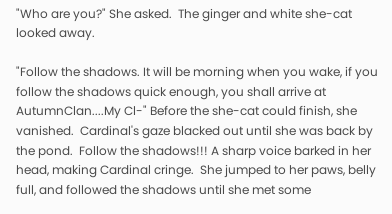"Who are you?" She asked.  The ginger and white she-cat looked away.

"Follow the shadows. It will be morning when you wake, if you follow the shadows quick enough, you shall arrive at AutumnClan....My Cl-" Before the she-cat could finish, she vanished.  Cardinal's gaze blacked out until she was back by the pond.  Follow the shadows!!! A sharp voice barked in her head, making Cardinal cringe.  She jumped to her paws, belly full, and followed the shadows until she met some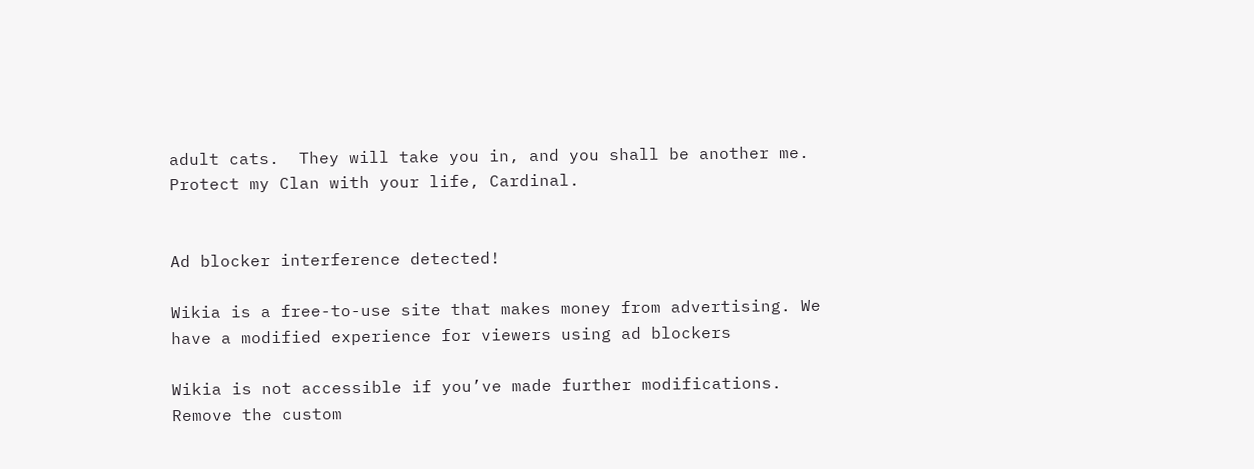adult cats.  They will take you in, and you shall be another me.  Protect my Clan with your life, Cardinal.


Ad blocker interference detected!

Wikia is a free-to-use site that makes money from advertising. We have a modified experience for viewers using ad blockers

Wikia is not accessible if you’ve made further modifications. Remove the custom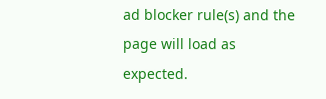ad blocker rule(s) and the page will load as expected.